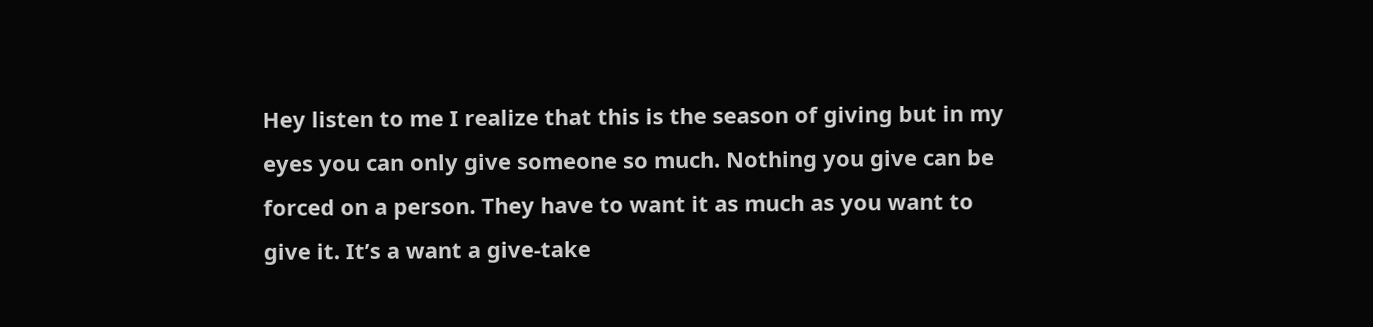Hey listen to me I realize that this is the season of giving but in my eyes you can only give someone so much. Nothing you give can be forced on a person. They have to want it as much as you want to give it. It’s a want a give-take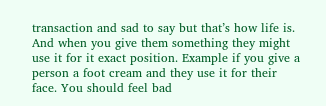transaction and sad to say but that’s how life is. And when you give them something they might use it for it exact position. Example if you give a person a foot cream and they use it for their face. You should feel bad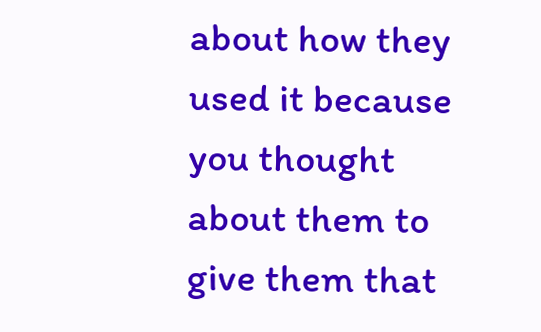about how they used it because you thought about them to give them that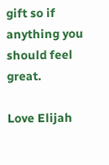gift so if anything you should feel great.

Love Elijah